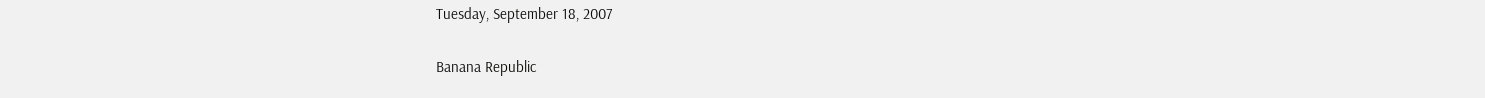Tuesday, September 18, 2007

Banana Republic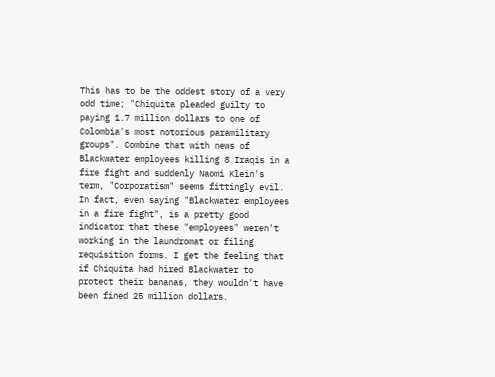This has to be the oddest story of a very odd time; "Chiquita pleaded guilty to paying 1.7 million dollars to one of Colombia's most notorious paramilitary groups". Combine that with news of Blackwater employees killing 8 Iraqis in a fire fight and suddenly Naomi Klein's term, "Corporatism" seems fittingly evil. In fact, even saying "Blackwater employees in a fire fight", is a pretty good indicator that these "employees" weren't working in the laundromat or filing requisition forms. I get the feeling that if Chiquita had hired Blackwater to protect their bananas, they wouldn't have been fined 25 million dollars.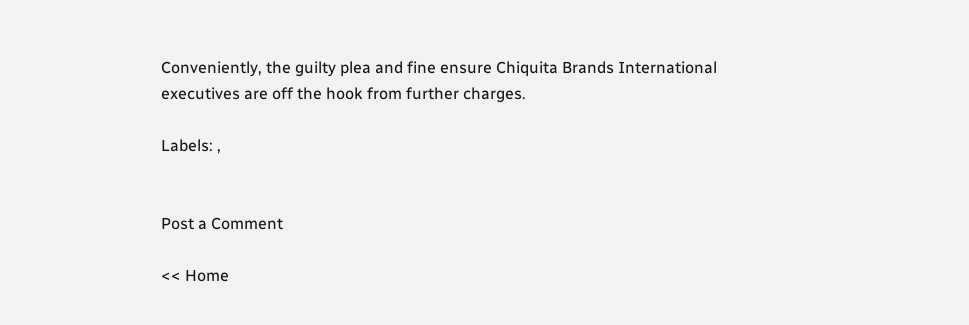Conveniently, the guilty plea and fine ensure Chiquita Brands International executives are off the hook from further charges.

Labels: ,


Post a Comment

<< Home